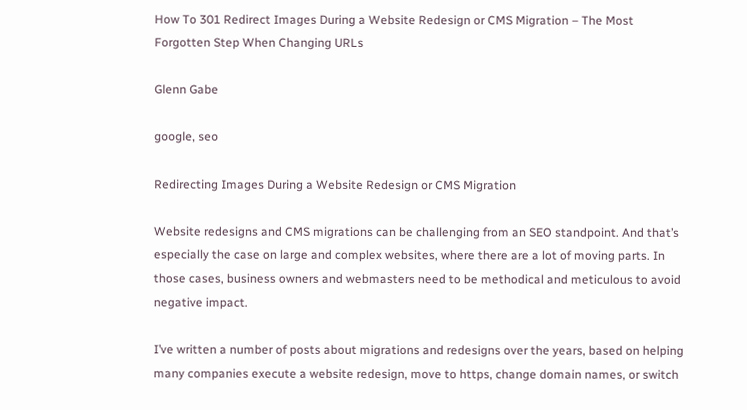How To 301 Redirect Images During a Website Redesign or CMS Migration – The Most Forgotten Step When Changing URLs

Glenn Gabe

google, seo

Redirecting Images During a Website Redesign or CMS Migration

Website redesigns and CMS migrations can be challenging from an SEO standpoint. And that’s especially the case on large and complex websites, where there are a lot of moving parts. In those cases, business owners and webmasters need to be methodical and meticulous to avoid negative impact.

I’ve written a number of posts about migrations and redesigns over the years, based on helping many companies execute a website redesign, move to https, change domain names, or switch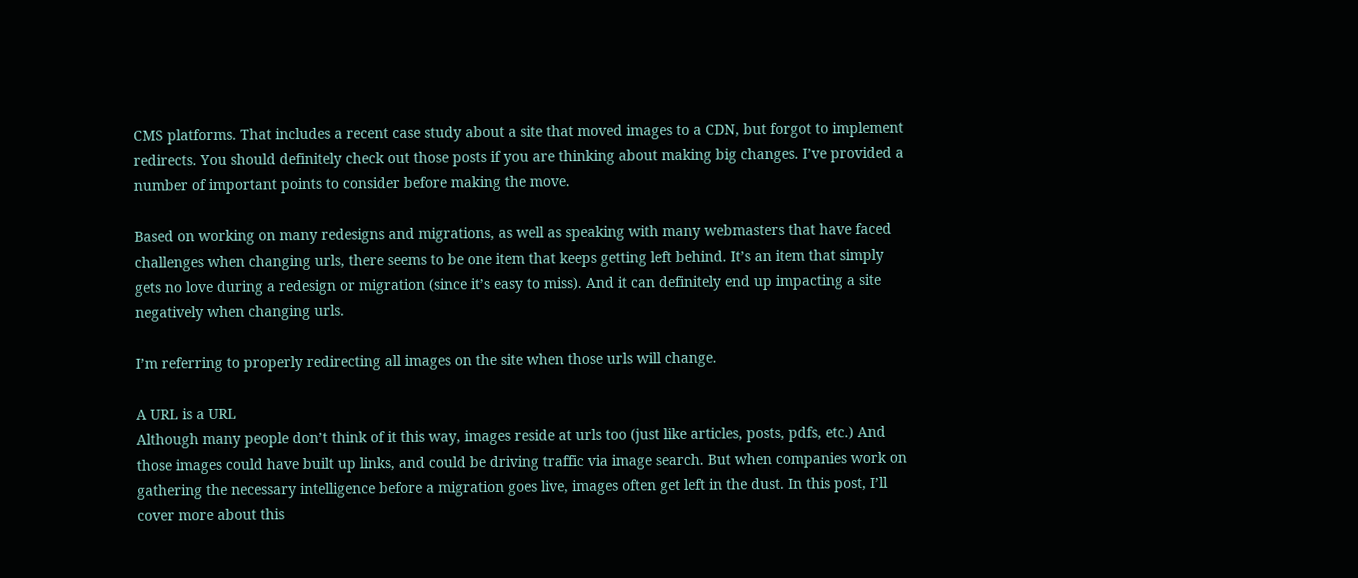CMS platforms. That includes a recent case study about a site that moved images to a CDN, but forgot to implement redirects. You should definitely check out those posts if you are thinking about making big changes. I’ve provided a number of important points to consider before making the move.

Based on working on many redesigns and migrations, as well as speaking with many webmasters that have faced challenges when changing urls, there seems to be one item that keeps getting left behind. It’s an item that simply gets no love during a redesign or migration (since it’s easy to miss). And it can definitely end up impacting a site negatively when changing urls.

I’m referring to properly redirecting all images on the site when those urls will change.

A URL is a URL
Although many people don’t think of it this way, images reside at urls too (just like articles, posts, pdfs, etc.) And those images could have built up links, and could be driving traffic via image search. But when companies work on gathering the necessary intelligence before a migration goes live, images often get left in the dust. In this post, I’ll cover more about this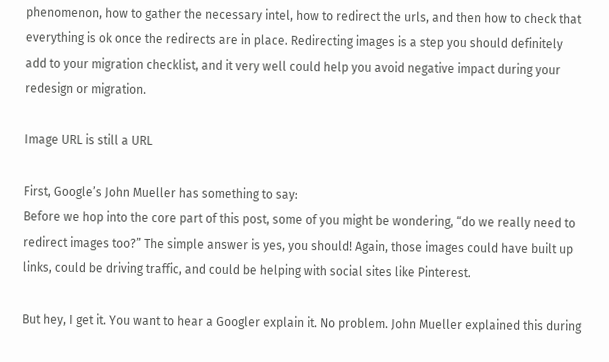phenomenon, how to gather the necessary intel, how to redirect the urls, and then how to check that everything is ok once the redirects are in place. Redirecting images is a step you should definitely add to your migration checklist, and it very well could help you avoid negative impact during your redesign or migration.

Image URL is still a URL

First, Google’s John Mueller has something to say:
Before we hop into the core part of this post, some of you might be wondering, “do we really need to redirect images too?” The simple answer is yes, you should! Again, those images could have built up links, could be driving traffic, and could be helping with social sites like Pinterest.

But hey, I get it. You want to hear a Googler explain it. No problem. John Mueller explained this during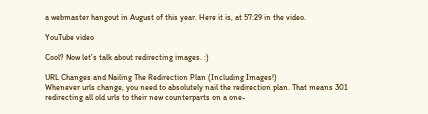a webmaster hangout in August of this year. Here it is, at 57:29 in the video.

YouTube video

Cool? Now let’s talk about redirecting images. :)

URL Changes and Nailing The Redirection Plan (Including Images!)
Whenever urls change, you need to absolutely nail the redirection plan. That means 301 redirecting all old urls to their new counterparts on a one-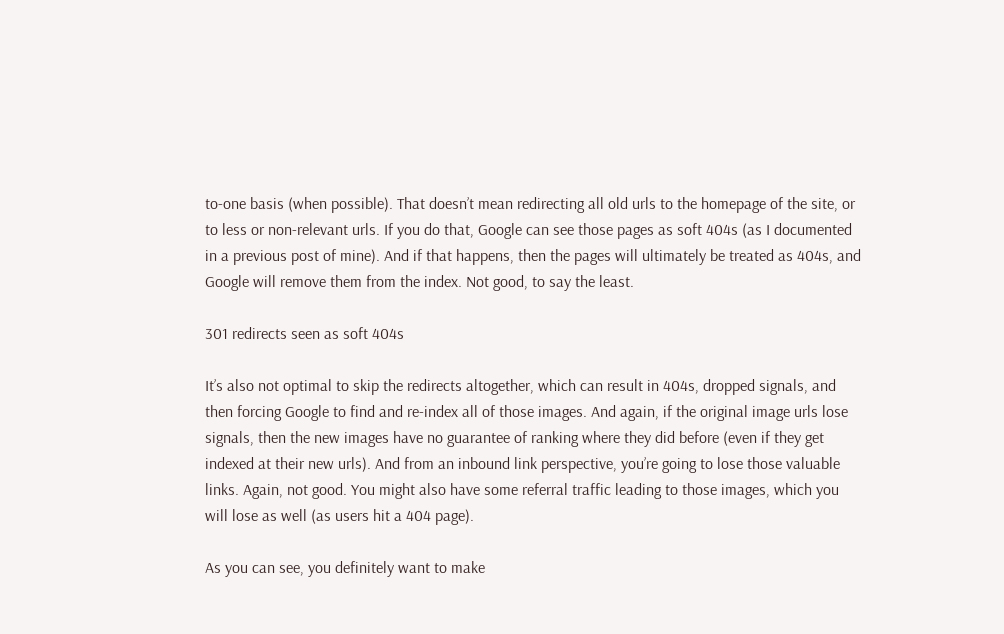to-one basis (when possible). That doesn’t mean redirecting all old urls to the homepage of the site, or to less or non-relevant urls. If you do that, Google can see those pages as soft 404s (as I documented in a previous post of mine). And if that happens, then the pages will ultimately be treated as 404s, and Google will remove them from the index. Not good, to say the least.

301 redirects seen as soft 404s

It’s also not optimal to skip the redirects altogether, which can result in 404s, dropped signals, and then forcing Google to find and re-index all of those images. And again, if the original image urls lose signals, then the new images have no guarantee of ranking where they did before (even if they get indexed at their new urls). And from an inbound link perspective, you’re going to lose those valuable links. Again, not good. You might also have some referral traffic leading to those images, which you will lose as well (as users hit a 404 page).

As you can see, you definitely want to make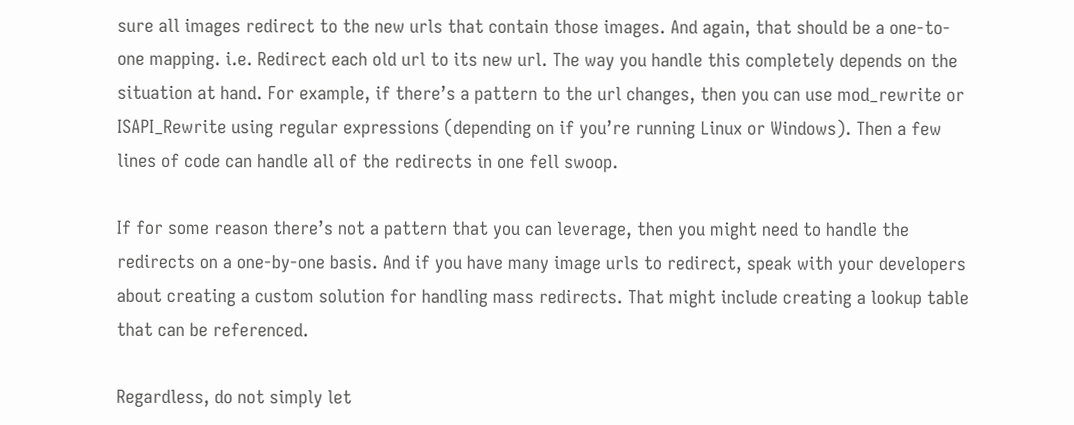sure all images redirect to the new urls that contain those images. And again, that should be a one-to-one mapping. i.e. Redirect each old url to its new url. The way you handle this completely depends on the situation at hand. For example, if there’s a pattern to the url changes, then you can use mod_rewrite or ISAPI_Rewrite using regular expressions (depending on if you’re running Linux or Windows). Then a few lines of code can handle all of the redirects in one fell swoop.

If for some reason there’s not a pattern that you can leverage, then you might need to handle the redirects on a one-by-one basis. And if you have many image urls to redirect, speak with your developers about creating a custom solution for handling mass redirects. That might include creating a lookup table that can be referenced.

Regardless, do not simply let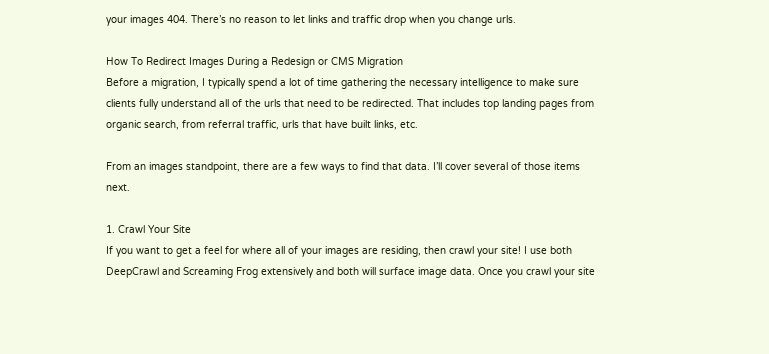your images 404. There’s no reason to let links and traffic drop when you change urls.

How To Redirect Images During a Redesign or CMS Migration
Before a migration, I typically spend a lot of time gathering the necessary intelligence to make sure clients fully understand all of the urls that need to be redirected. That includes top landing pages from organic search, from referral traffic, urls that have built links, etc.

From an images standpoint, there are a few ways to find that data. I’ll cover several of those items next.

1. Crawl Your Site
If you want to get a feel for where all of your images are residing, then crawl your site! I use both DeepCrawl and Screaming Frog extensively and both will surface image data. Once you crawl your site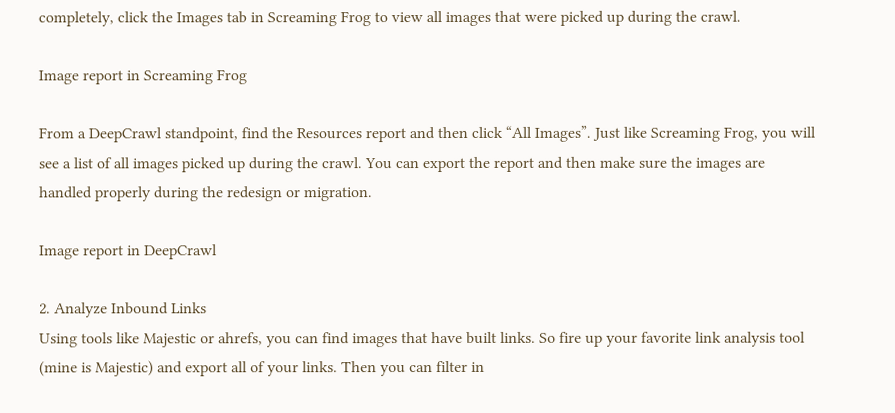completely, click the Images tab in Screaming Frog to view all images that were picked up during the crawl.

Image report in Screaming Frog

From a DeepCrawl standpoint, find the Resources report and then click “All Images”. Just like Screaming Frog, you will see a list of all images picked up during the crawl. You can export the report and then make sure the images are handled properly during the redesign or migration.

Image report in DeepCrawl

2. Analyze Inbound Links
Using tools like Majestic or ahrefs, you can find images that have built links. So fire up your favorite link analysis tool (mine is Majestic) and export all of your links. Then you can filter in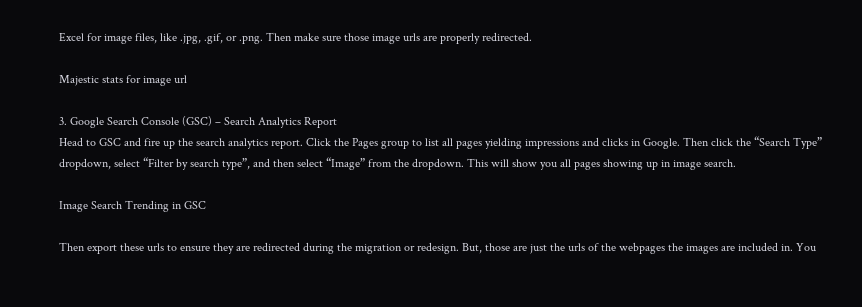Excel for image files, like .jpg, .gif, or .png. Then make sure those image urls are properly redirected.

Majestic stats for image url

3. Google Search Console (GSC) – Search Analytics Report
Head to GSC and fire up the search analytics report. Click the Pages group to list all pages yielding impressions and clicks in Google. Then click the “Search Type” dropdown, select “Filter by search type”, and then select “Image” from the dropdown. This will show you all pages showing up in image search.

Image Search Trending in GSC

Then export these urls to ensure they are redirected during the migration or redesign. But, those are just the urls of the webpages the images are included in. You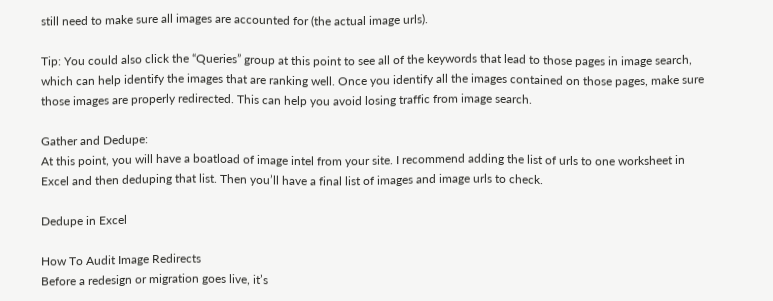still need to make sure all images are accounted for (the actual image urls).

Tip: You could also click the “Queries” group at this point to see all of the keywords that lead to those pages in image search, which can help identify the images that are ranking well. Once you identify all the images contained on those pages, make sure those images are properly redirected. This can help you avoid losing traffic from image search.

Gather and Dedupe:
At this point, you will have a boatload of image intel from your site. I recommend adding the list of urls to one worksheet in Excel and then deduping that list. Then you’ll have a final list of images and image urls to check.

Dedupe in Excel

How To Audit Image Redirects
Before a redesign or migration goes live, it’s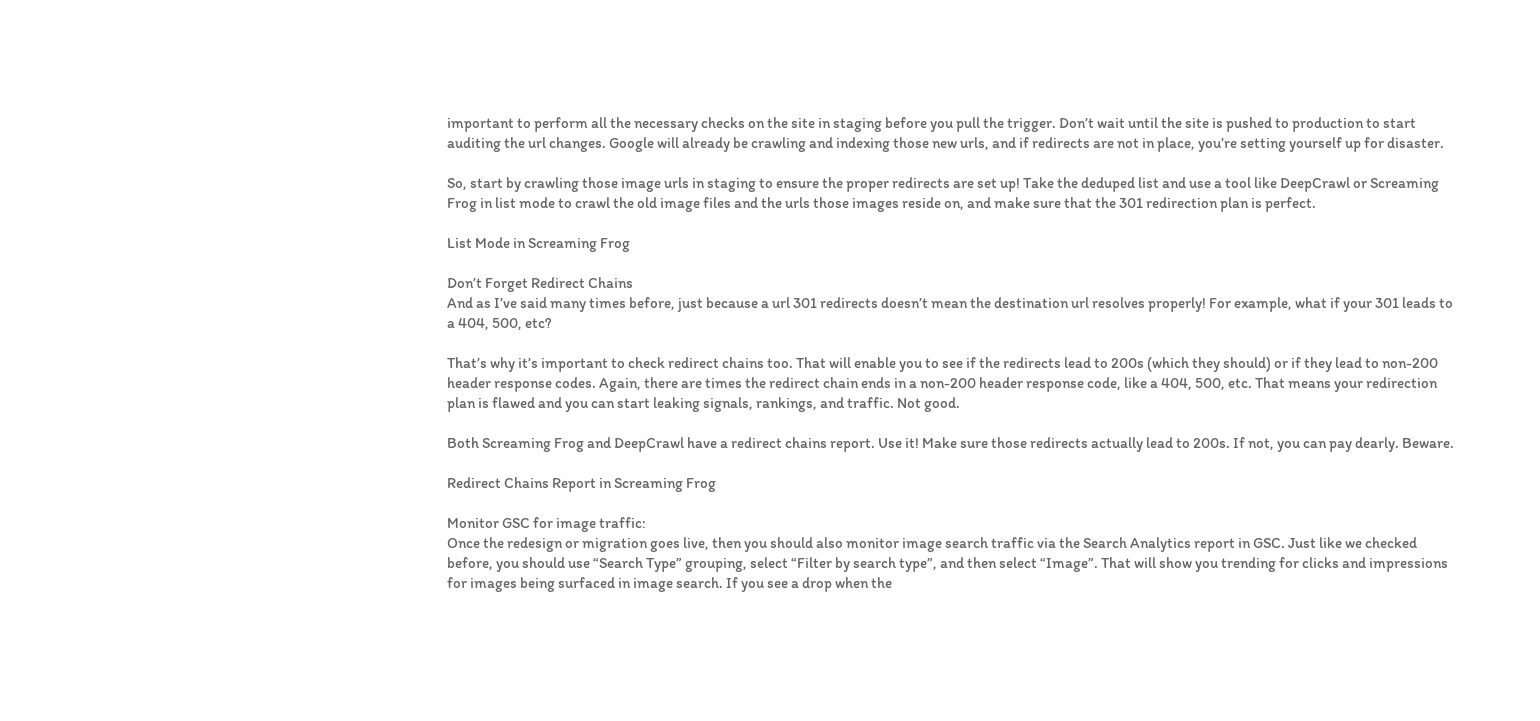important to perform all the necessary checks on the site in staging before you pull the trigger. Don’t wait until the site is pushed to production to start auditing the url changes. Google will already be crawling and indexing those new urls, and if redirects are not in place, you’re setting yourself up for disaster.

So, start by crawling those image urls in staging to ensure the proper redirects are set up! Take the deduped list and use a tool like DeepCrawl or Screaming Frog in list mode to crawl the old image files and the urls those images reside on, and make sure that the 301 redirection plan is perfect.

List Mode in Screaming Frog

Don’t Forget Redirect Chains
And as I’ve said many times before, just because a url 301 redirects doesn’t mean the destination url resolves properly! For example, what if your 301 leads to a 404, 500, etc?

That’s why it’s important to check redirect chains too. That will enable you to see if the redirects lead to 200s (which they should) or if they lead to non-200 header response codes. Again, there are times the redirect chain ends in a non-200 header response code, like a 404, 500, etc. That means your redirection plan is flawed and you can start leaking signals, rankings, and traffic. Not good.

Both Screaming Frog and DeepCrawl have a redirect chains report. Use it! Make sure those redirects actually lead to 200s. If not, you can pay dearly. Beware.

Redirect Chains Report in Screaming Frog

Monitor GSC for image traffic:
Once the redesign or migration goes live, then you should also monitor image search traffic via the Search Analytics report in GSC. Just like we checked before, you should use “Search Type” grouping, select “Filter by search type”, and then select “Image”. That will show you trending for clicks and impressions for images being surfaced in image search. If you see a drop when the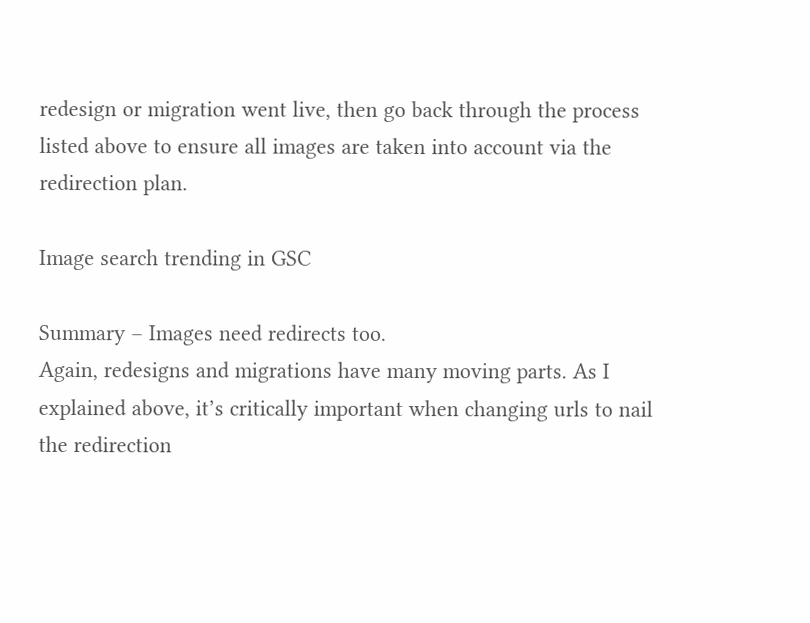redesign or migration went live, then go back through the process listed above to ensure all images are taken into account via the redirection plan.

Image search trending in GSC

Summary – Images need redirects too.
Again, redesigns and migrations have many moving parts. As I explained above, it’s critically important when changing urls to nail the redirection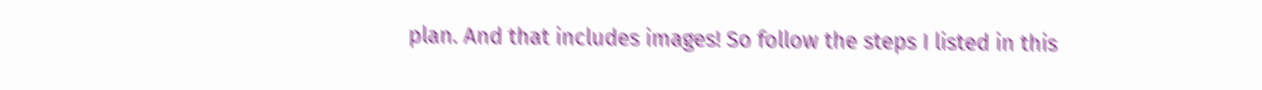plan. And that includes images! So follow the steps I listed in this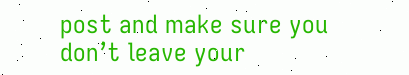post and make sure you don’t leave your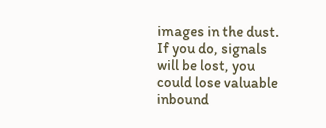images in the dust. If you do, signals will be lost, you could lose valuable inbound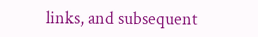links, and subsequent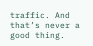traffic. And that’s never a good thing.